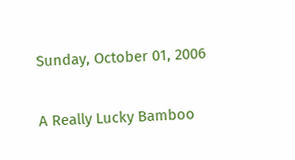Sunday, October 01, 2006

A Really Lucky Bamboo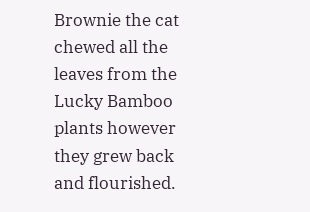Brownie the cat chewed all the leaves from the Lucky Bamboo plants however they grew back and flourished.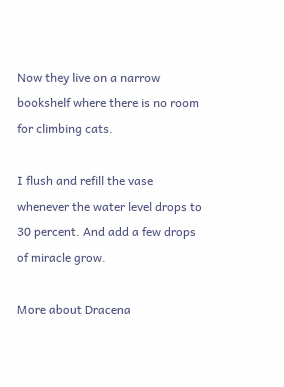Now they live on a narrow bookshelf where there is no room for climbing cats.

I flush and refill the vase whenever the water level drops to 30 percent. And add a few drops of miracle grow.

More about Dracena